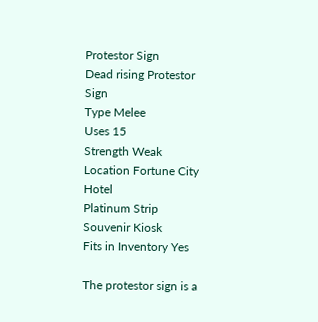Protestor Sign
Dead rising Protestor Sign
Type Melee
Uses 15
Strength Weak
Location Fortune City Hotel
Platinum Strip
Souvenir Kiosk
Fits in Inventory Yes

The protestor sign is a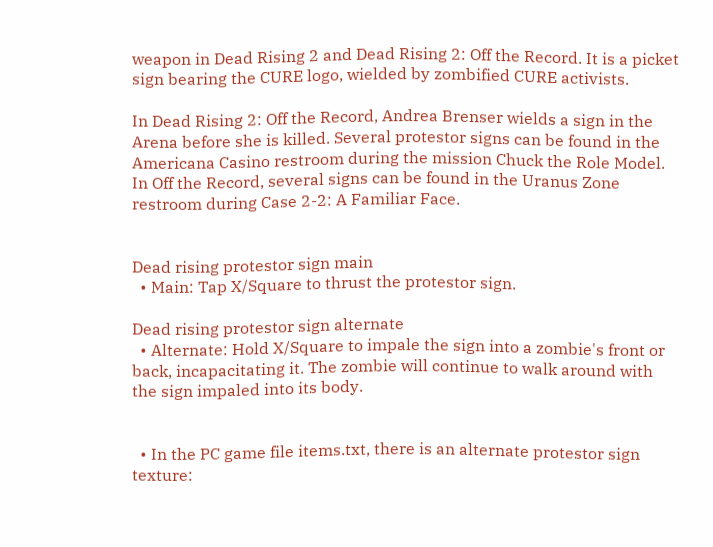weapon in Dead Rising 2 and Dead Rising 2: Off the Record. It is a picket sign bearing the CURE logo, wielded by zombified CURE activists.

In Dead Rising 2: Off the Record, Andrea Brenser wields a sign in the Arena before she is killed. Several protestor signs can be found in the Americana Casino restroom during the mission Chuck the Role Model. In Off the Record, several signs can be found in the Uranus Zone restroom during Case 2-2: A Familiar Face.


Dead rising protestor sign main
  • Main: Tap X/Square to thrust the protestor sign.

Dead rising protestor sign alternate
  • Alternate: Hold X/Square to impale the sign into a zombie's front or back, incapacitating it. The zombie will continue to walk around with the sign impaled into its body.


  • In the PC game file items.txt, there is an alternate protestor sign texture: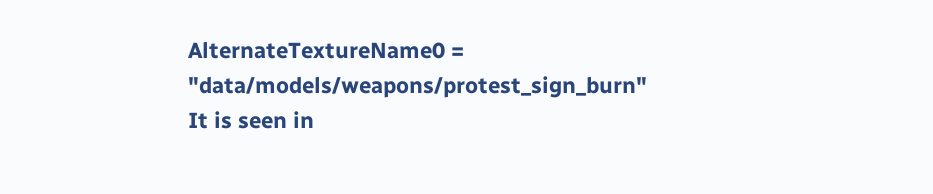AlternateTextureName0 = "data/models/weapons/protest_sign_burn"
It is seen in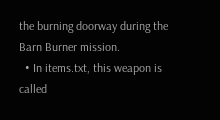the burning doorway during the Barn Burner mission.
  • In items.txt, this weapon is called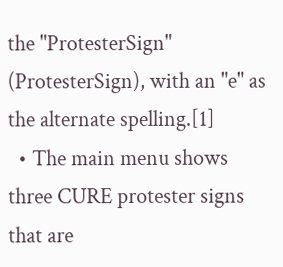the "ProtesterSign" (ProtesterSign), with an "e" as the alternate spelling.[1]
  • The main menu shows three CURE protester signs that are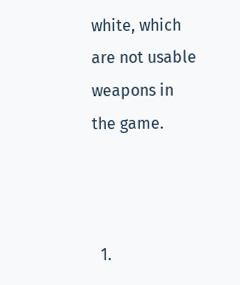white, which are not usable weapons in the game.



  1.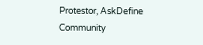Protestor, AskDefine
Community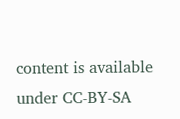content is available under CC-BY-SA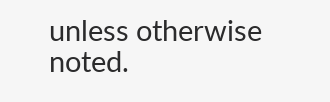unless otherwise noted.